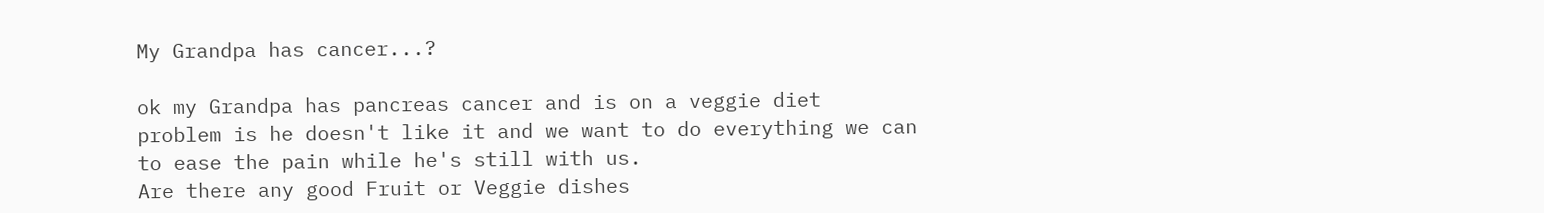My Grandpa has cancer...?

ok my Grandpa has pancreas cancer and is on a veggie diet
problem is he doesn't like it and we want to do everything we can to ease the pain while he's still with us.
Are there any good Fruit or Veggie dishes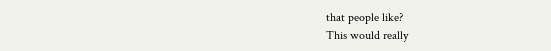that people like?
This would really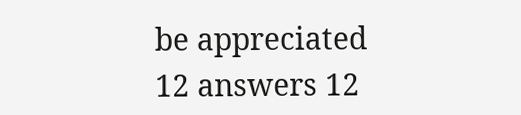be appreciated
12 answers 12